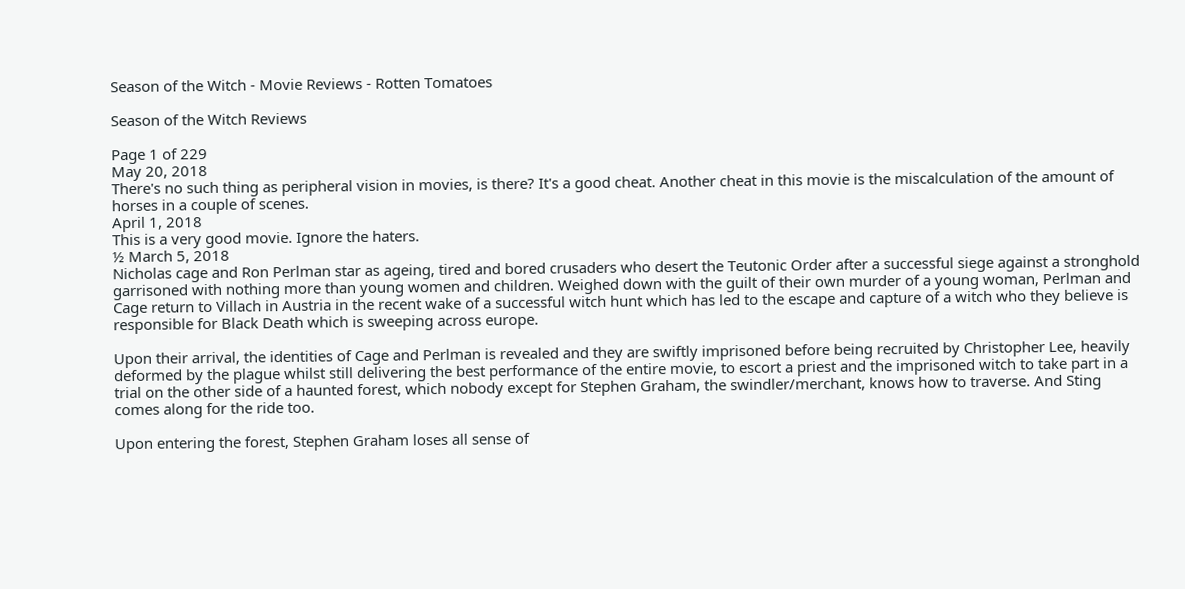Season of the Witch - Movie Reviews - Rotten Tomatoes

Season of the Witch Reviews

Page 1 of 229
May 20, 2018
There's no such thing as peripheral vision in movies, is there? It's a good cheat. Another cheat in this movie is the miscalculation of the amount of horses in a couple of scenes.
April 1, 2018
This is a very good movie. Ignore the haters.
½ March 5, 2018
Nicholas cage and Ron Perlman star as ageing, tired and bored crusaders who desert the Teutonic Order after a successful siege against a stronghold garrisoned with nothing more than young women and children. Weighed down with the guilt of their own murder of a young woman, Perlman and Cage return to Villach in Austria in the recent wake of a successful witch hunt which has led to the escape and capture of a witch who they believe is responsible for Black Death which is sweeping across europe.

Upon their arrival, the identities of Cage and Perlman is revealed and they are swiftly imprisoned before being recruited by Christopher Lee, heavily deformed by the plague whilst still delivering the best performance of the entire movie, to escort a priest and the imprisoned witch to take part in a trial on the other side of a haunted forest, which nobody except for Stephen Graham, the swindler/merchant, knows how to traverse. And Sting comes along for the ride too.

Upon entering the forest, Stephen Graham loses all sense of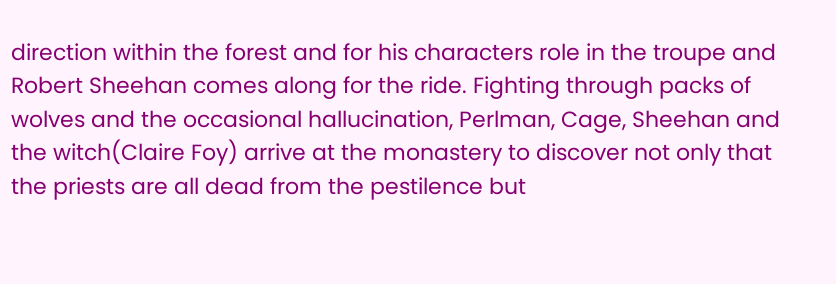direction within the forest and for his characters role in the troupe and Robert Sheehan comes along for the ride. Fighting through packs of wolves and the occasional hallucination, Perlman, Cage, Sheehan and the witch(Claire Foy) arrive at the monastery to discover not only that the priests are all dead from the pestilence but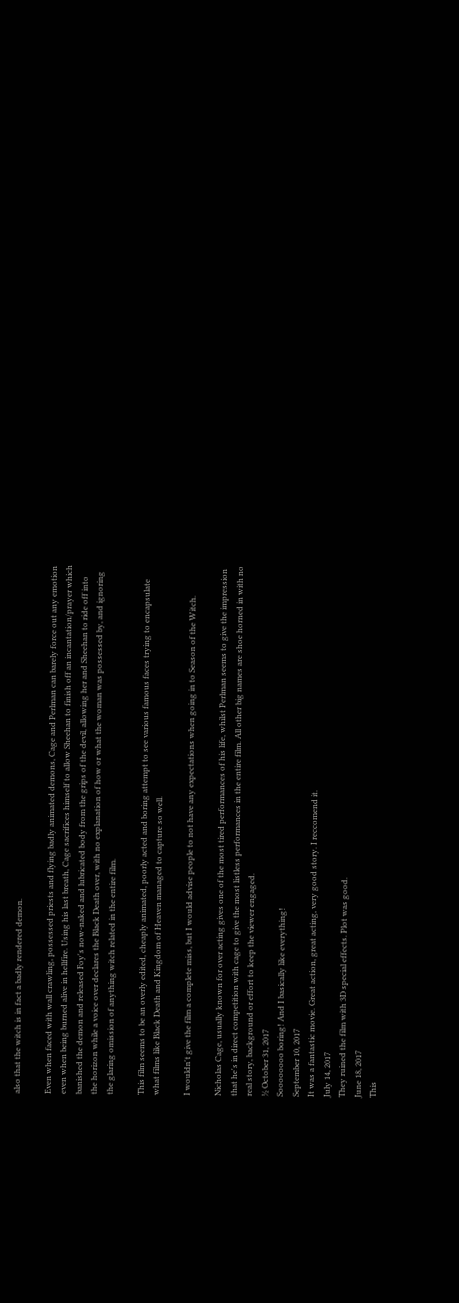also that the witch is in fact a badly rendered demon.

Even when faced with wall crawling, possessed priests and flying badly animated demons, Cage and Perlman can barely force out any emotion even when being burned alive in hellfire. Using his last breath, Cage sacrifices himself to allow Sheehan to finish off an incantation/prayer which banished the demon and released Foy's now-naked and lubricated body from the grips of the devil, allowing her and Sheehan to ride off into the horizon while a voice over declares the Black Death over, with no explanation of how or what the woman was possessed by, and ignoring the glaring omission of anything witch related in the entire film.

This film seems to be an overly edited, cheaply animated, poorly acted and boring attempt to see various famous faces trying to encapsulate what films like Black Death and Kingdom of Heaven managed to capture so well.

I wouldn't give the film a complete miss, but I would advise people to not have any expectations when going in to Season of the Witch.

Nicholas Cage, usually known for over acting gives one of the most tired performances of his life, whilst Perlman seems to give the impression that he's in direct competition with cage to give the most listless performances in the entire film. All other big names are shoe horned in with no real story, background or effort to keep the viewer engaged.
½ October 31, 2017
Soooooooo boring! And I basically like everything!
September 10, 2017
It was a fantastic movie. Great action, great acting, very good story. I reccomend it.
July 14, 2017
They ruined the film with 3D special effects. Plot was good.
June 18, 2017
This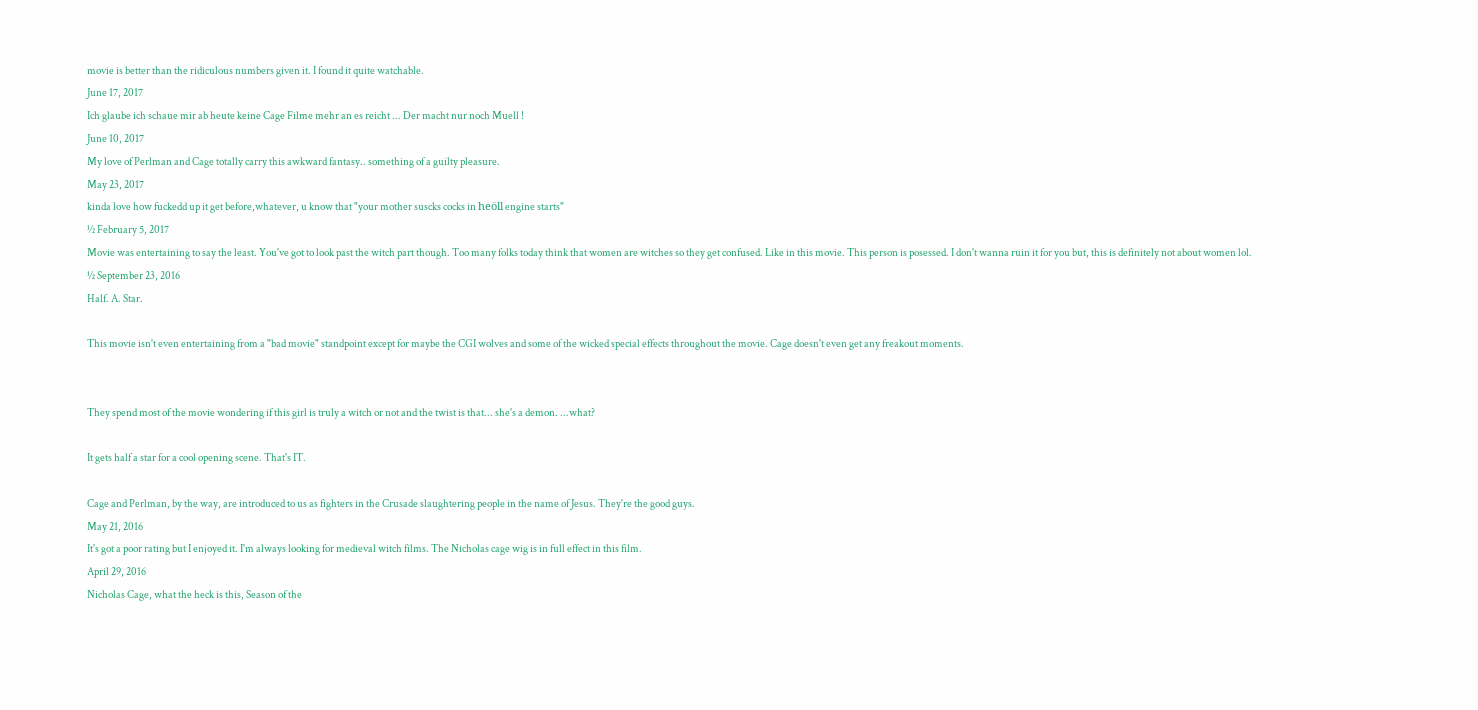movie is better than the ridiculous numbers given it. I found it quite watchable.
June 17, 2017
Ich glaube ich schaue mir ab heute keine Cage Filme mehr an es reicht ... Der macht nur noch Muell !
June 10, 2017
My love of Perlman and Cage totally carry this awkward fantasy.. something of a guilty pleasure.
May 23, 2017
kinda love how fuckedd up it get before,whatever, u know that "your mother suscks cocks in heöll engine starts"
½ February 5, 2017
Movie was entertaining to say the least. You've got to look past the witch part though. Too many folks today think that women are witches so they get confused. Like in this movie. This person is posessed. I don't wanna ruin it for you but, this is definitely not about women lol.
½ September 23, 2016
Half. A. Star.

This movie isn't even entertaining from a "bad movie" standpoint except for maybe the CGI wolves and some of the wicked special effects throughout the movie. Cage doesn't even get any freakout moments.


They spend most of the movie wondering if this girl is truly a witch or not and the twist is that... she's a demon. ...what?

It gets half a star for a cool opening scene. That's IT.

Cage and Perlman, by the way, are introduced to us as fighters in the Crusade slaughtering people in the name of Jesus. They're the good guys.
May 21, 2016
It's got a poor rating but I enjoyed it. I'm always looking for medieval witch films. The Nicholas cage wig is in full effect in this film.
April 29, 2016
Nicholas Cage, what the heck is this, Season of the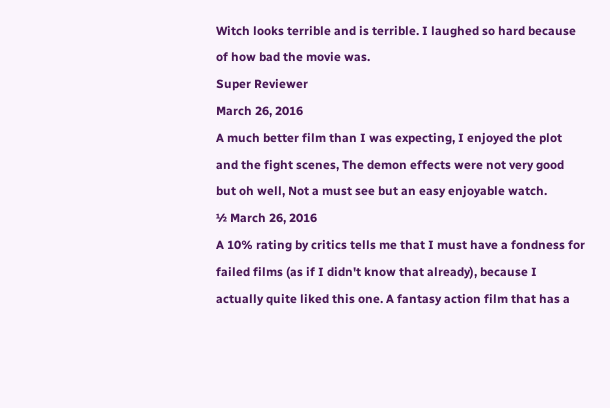Witch looks terrible and is terrible. I laughed so hard because of how bad the movie was.
Super Reviewer
March 26, 2016
A much better film than I was expecting, I enjoyed the plot and the fight scenes, The demon effects were not very good but oh well, Not a must see but an easy enjoyable watch.
½ March 26, 2016
A 10% rating by critics tells me that I must have a fondness for failed films (as if I didn't know that already), because I actually quite liked this one. A fantasy action film that has a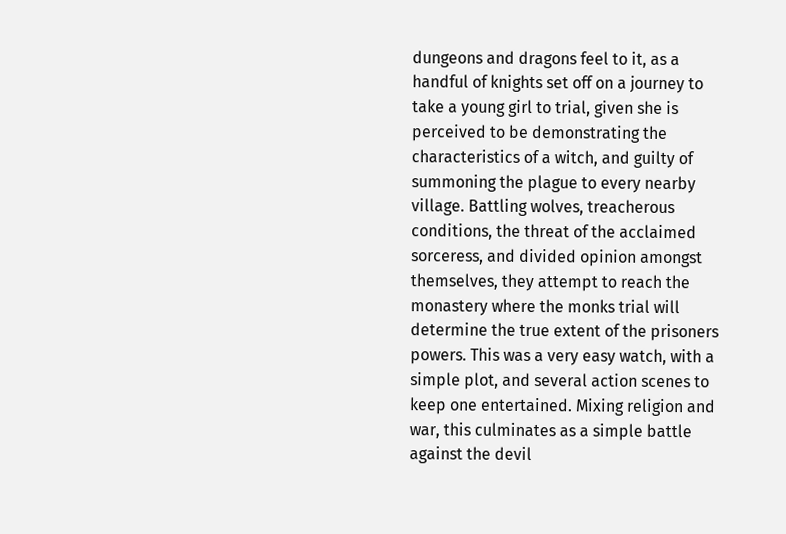dungeons and dragons feel to it, as a handful of knights set off on a journey to take a young girl to trial, given she is perceived to be demonstrating the characteristics of a witch, and guilty of summoning the plague to every nearby village. Battling wolves, treacherous conditions, the threat of the acclaimed sorceress, and divided opinion amongst themselves, they attempt to reach the monastery where the monks trial will determine the true extent of the prisoners powers. This was a very easy watch, with a simple plot, and several action scenes to keep one entertained. Mixing religion and war, this culminates as a simple battle against the devil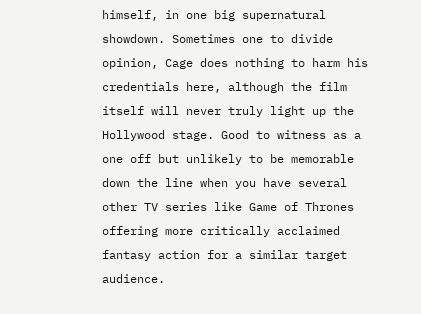himself, in one big supernatural showdown. Sometimes one to divide opinion, Cage does nothing to harm his credentials here, although the film itself will never truly light up the Hollywood stage. Good to witness as a one off but unlikely to be memorable down the line when you have several other TV series like Game of Thrones offering more critically acclaimed fantasy action for a similar target audience.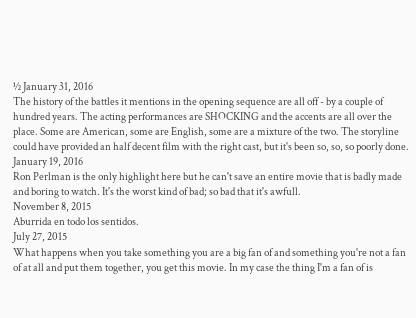½ January 31, 2016
The history of the battles it mentions in the opening sequence are all off - by a couple of hundred years. The acting performances are SHOCKING and the accents are all over the place. Some are American, some are English, some are a mixture of the two. The storyline could have provided an half decent film with the right cast, but it's been so, so, so poorly done.
January 19, 2016
Ron Perlman is the only highlight here but he can't save an entire movie that is badly made and boring to watch. It's the worst kind of bad; so bad that it's awfull.
November 8, 2015
Aburrida en todo los sentidos.
July 27, 2015
What happens when you take something you are a big fan of and something you're not a fan of at all and put them together, you get this movie. In my case the thing I'm a fan of is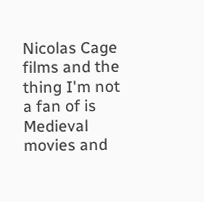Nicolas Cage films and the thing I'm not a fan of is Medieval movies and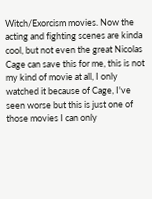Witch/Exorcism movies. Now the acting and fighting scenes are kinda cool, but not even the great Nicolas Cage can save this for me, this is not my kind of movie at all, I only watched it because of Cage, I've seen worse but this is just one of those movies I can only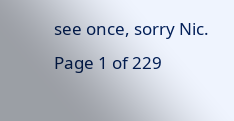see once, sorry Nic.
Page 1 of 229